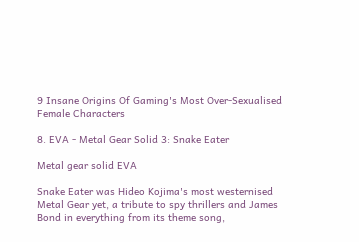9 Insane Origins Of Gaming's Most Over-Sexualised Female Characters

8. EVA - Metal Gear Solid 3: Snake Eater

Metal gear solid EVA

Snake Eater was Hideo Kojima's most westernised Metal Gear yet, a tribute to spy thrillers and James Bond in everything from its theme song,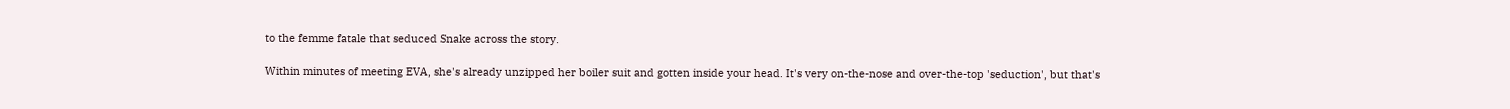to the femme fatale that seduced Snake across the story.

Within minutes of meeting EVA, she's already unzipped her boiler suit and gotten inside your head. It's very on-the-nose and over-the-top 'seduction', but that's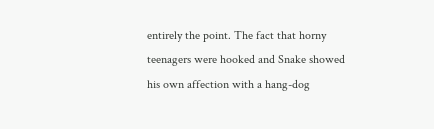entirely the point. The fact that horny teenagers were hooked and Snake showed his own affection with a hang-dog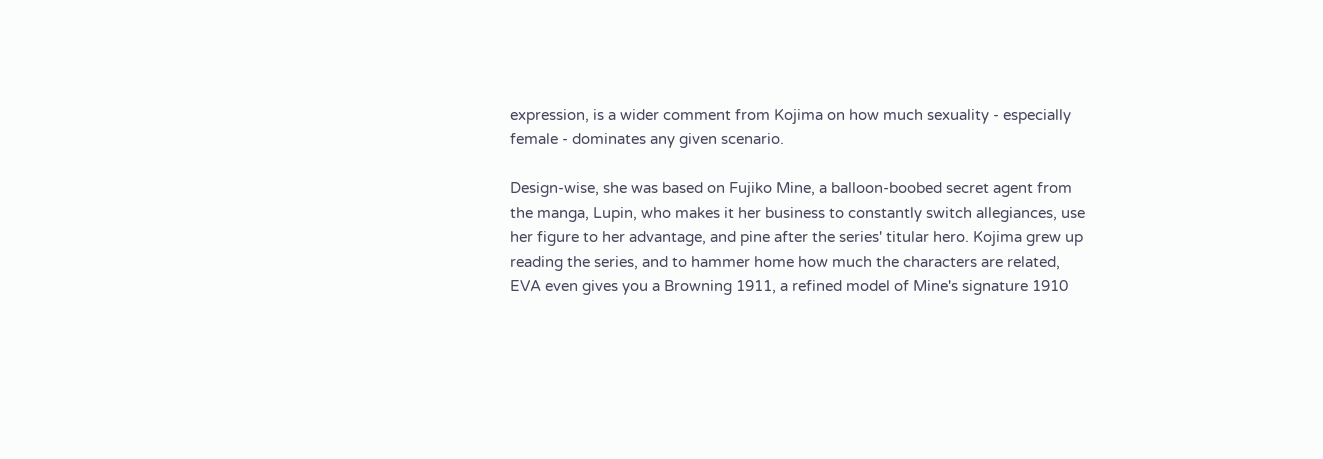expression, is a wider comment from Kojima on how much sexuality - especially female - dominates any given scenario.

Design-wise, she was based on Fujiko Mine, a balloon-boobed secret agent from the manga, Lupin, who makes it her business to constantly switch allegiances, use her figure to her advantage, and pine after the series' titular hero. Kojima grew up reading the series, and to hammer home how much the characters are related, EVA even gives you a Browning 1911, a refined model of Mine's signature 1910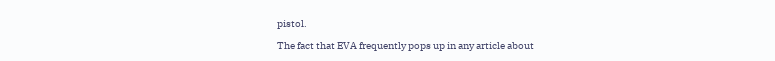pistol.

The fact that EVA frequently pops up in any article about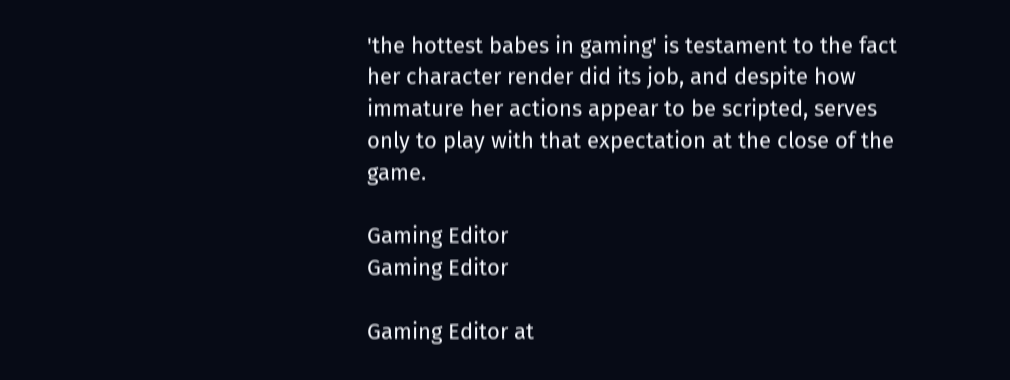'the hottest babes in gaming' is testament to the fact her character render did its job, and despite how immature her actions appear to be scripted, serves only to play with that expectation at the close of the game.

Gaming Editor
Gaming Editor

Gaming Editor at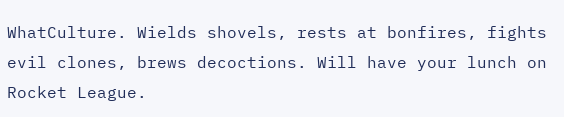WhatCulture. Wields shovels, rests at bonfires, fights evil clones, brews decoctions. Will have your lunch on Rocket League.